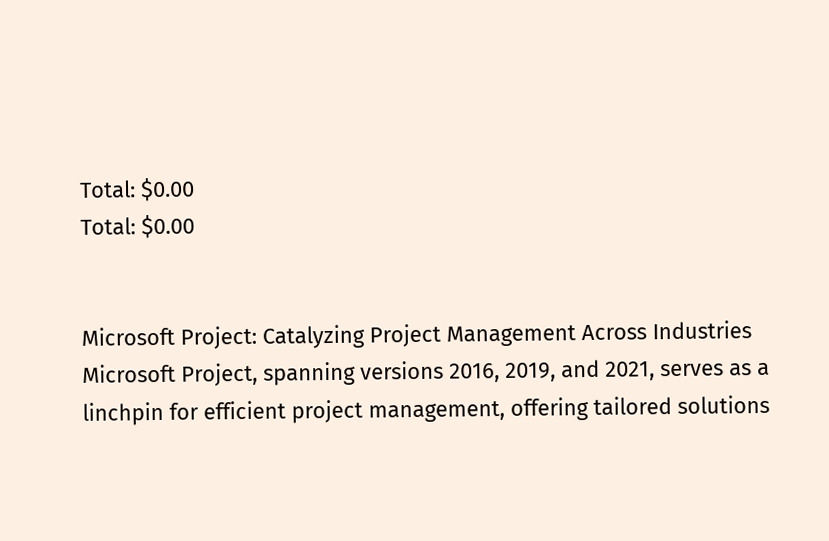Total: $0.00
Total: $0.00


Microsoft Project: Catalyzing Project Management Across Industries
Microsoft Project, spanning versions 2016, 2019, and 2021, serves as a linchpin for efficient project management, offering tailored solutions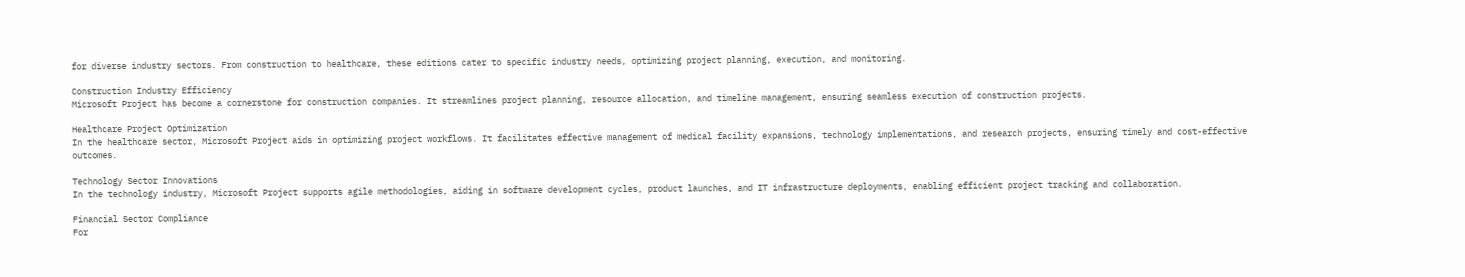for diverse industry sectors. From construction to healthcare, these editions cater to specific industry needs, optimizing project planning, execution, and monitoring.

Construction Industry Efficiency
Microsoft Project has become a cornerstone for construction companies. It streamlines project planning, resource allocation, and timeline management, ensuring seamless execution of construction projects.

Healthcare Project Optimization
In the healthcare sector, Microsoft Project aids in optimizing project workflows. It facilitates effective management of medical facility expansions, technology implementations, and research projects, ensuring timely and cost-effective outcomes.

Technology Sector Innovations
In the technology industry, Microsoft Project supports agile methodologies, aiding in software development cycles, product launches, and IT infrastructure deployments, enabling efficient project tracking and collaboration.

Financial Sector Compliance
For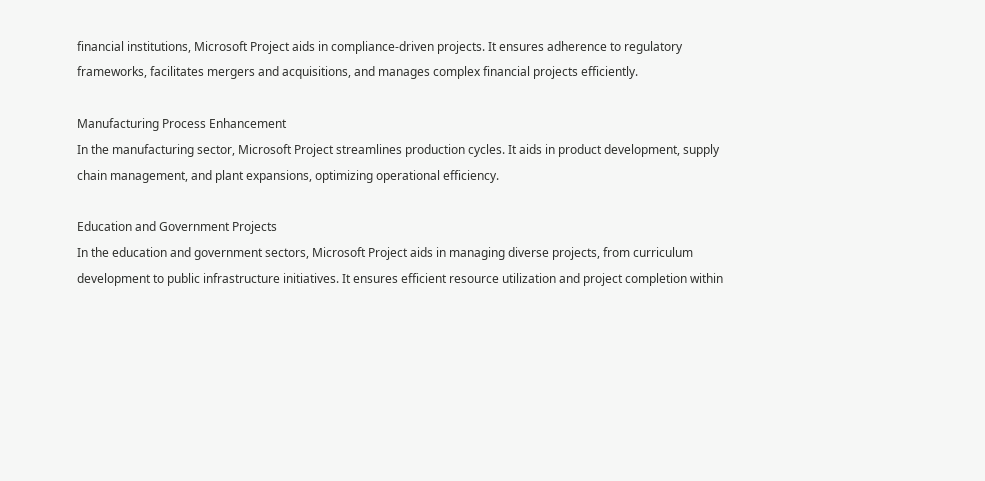financial institutions, Microsoft Project aids in compliance-driven projects. It ensures adherence to regulatory frameworks, facilitates mergers and acquisitions, and manages complex financial projects efficiently.

Manufacturing Process Enhancement
In the manufacturing sector, Microsoft Project streamlines production cycles. It aids in product development, supply chain management, and plant expansions, optimizing operational efficiency.

Education and Government Projects
In the education and government sectors, Microsoft Project aids in managing diverse projects, from curriculum development to public infrastructure initiatives. It ensures efficient resource utilization and project completion within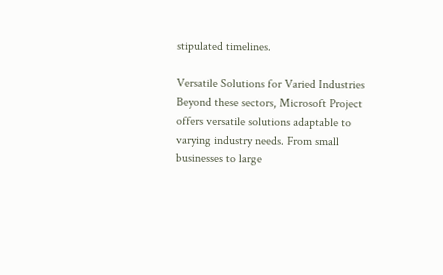stipulated timelines.

Versatile Solutions for Varied Industries
Beyond these sectors, Microsoft Project offers versatile solutions adaptable to varying industry needs. From small businesses to large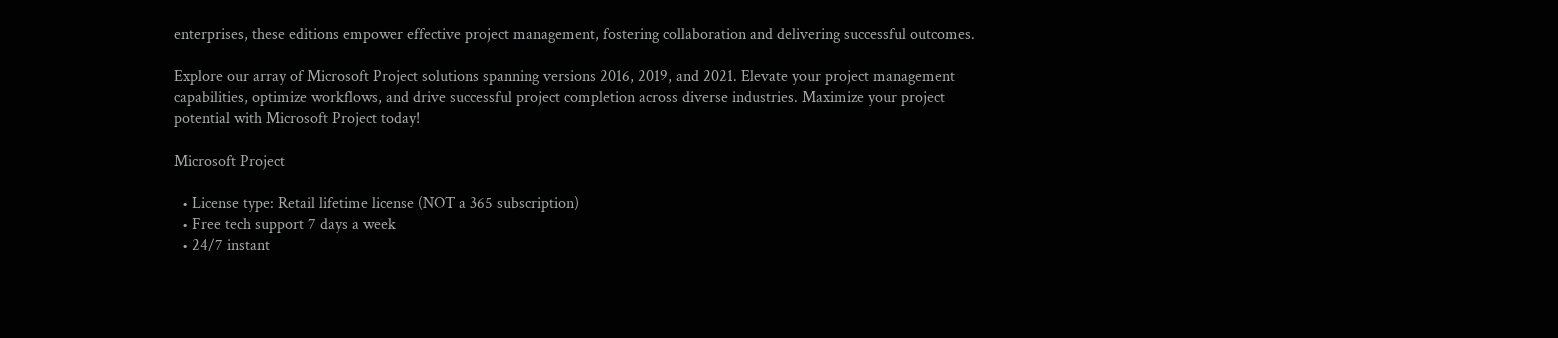enterprises, these editions empower effective project management, fostering collaboration and delivering successful outcomes.

Explore our array of Microsoft Project solutions spanning versions 2016, 2019, and 2021. Elevate your project management capabilities, optimize workflows, and drive successful project completion across diverse industries. Maximize your project potential with Microsoft Project today!

Microsoft Project

  • License type: Retail lifetime license (NOT a 365 subscription)
  • Free tech support 7 days a week
  • 24/7 instant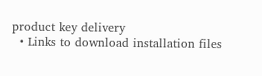product key delivery
  • Links to download installation files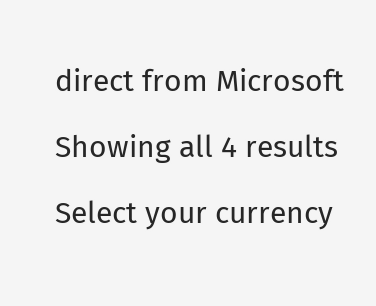direct from Microsoft

Showing all 4 results

Select your currency